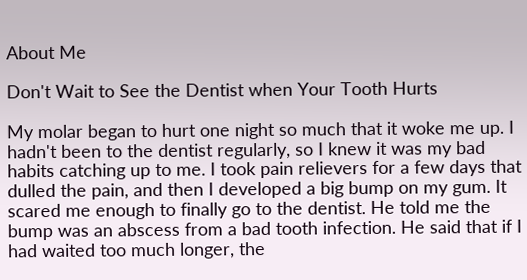About Me

Don't Wait to See the Dentist when Your Tooth Hurts

My molar began to hurt one night so much that it woke me up. I hadn't been to the dentist regularly, so I knew it was my bad habits catching up to me. I took pain relievers for a few days that dulled the pain, and then I developed a big bump on my gum. It scared me enough to finally go to the dentist. He told me the bump was an abscess from a bad tooth infection. He said that if I had waited too much longer, the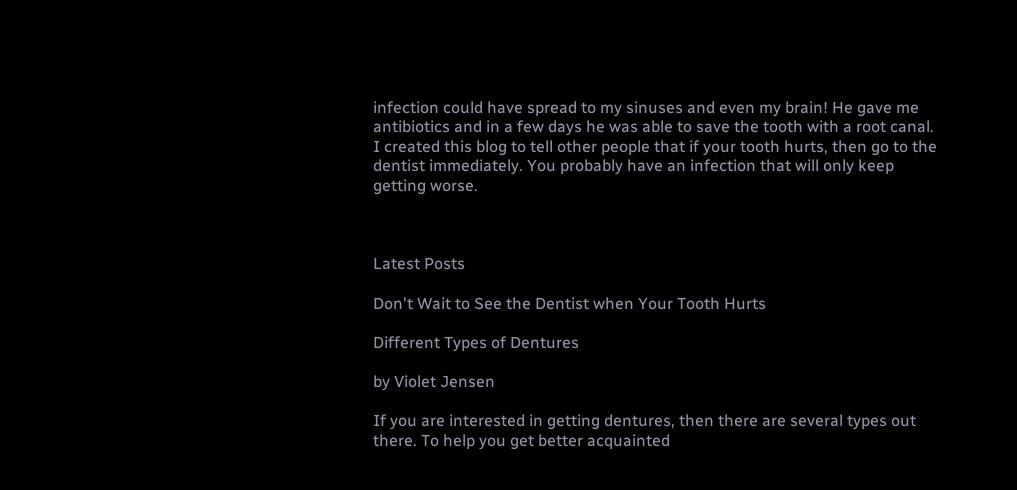infection could have spread to my sinuses and even my brain! He gave me antibiotics and in a few days he was able to save the tooth with a root canal. I created this blog to tell other people that if your tooth hurts, then go to the dentist immediately. You probably have an infection that will only keep getting worse.



Latest Posts

Don't Wait to See the Dentist when Your Tooth Hurts

Different Types of Dentures

by Violet Jensen

If you are interested in getting dentures, then there are several types out there. To help you get better acquainted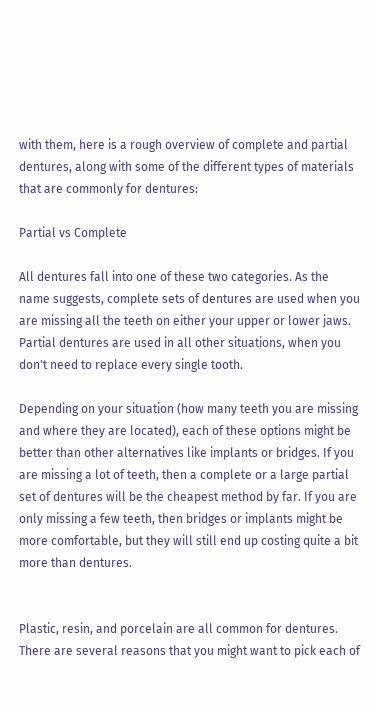with them, here is a rough overview of complete and partial dentures, along with some of the different types of materials that are commonly for dentures:

Partial vs Complete

All dentures fall into one of these two categories. As the name suggests, complete sets of dentures are used when you are missing all the teeth on either your upper or lower jaws. Partial dentures are used in all other situations, when you don't need to replace every single tooth.

Depending on your situation (how many teeth you are missing and where they are located), each of these options might be better than other alternatives like implants or bridges. If you are missing a lot of teeth, then a complete or a large partial set of dentures will be the cheapest method by far. If you are only missing a few teeth, then bridges or implants might be more comfortable, but they will still end up costing quite a bit more than dentures.


Plastic, resin, and porcelain are all common for dentures. There are several reasons that you might want to pick each of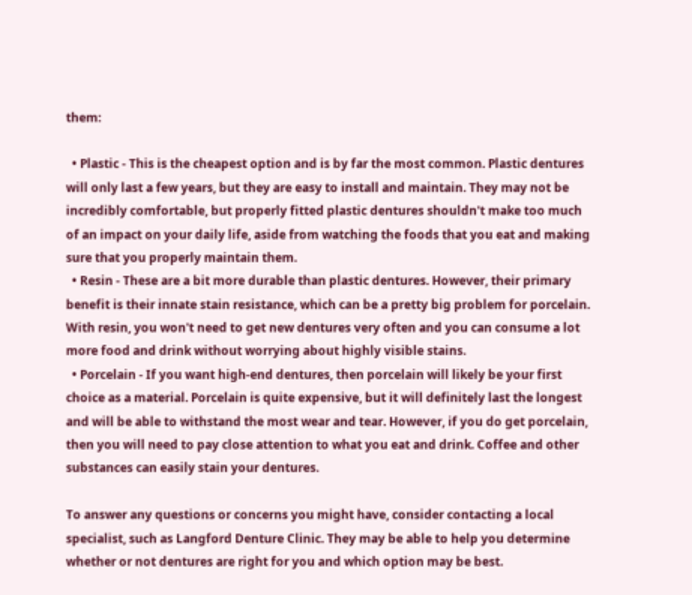them:

  • Plastic - This is the cheapest option and is by far the most common. Plastic dentures will only last a few years, but they are easy to install and maintain. They may not be incredibly comfortable, but properly fitted plastic dentures shouldn't make too much of an impact on your daily life, aside from watching the foods that you eat and making sure that you properly maintain them.
  • Resin - These are a bit more durable than plastic dentures. However, their primary benefit is their innate stain resistance, which can be a pretty big problem for porcelain. With resin, you won't need to get new dentures very often and you can consume a lot more food and drink without worrying about highly visible stains.
  • Porcelain - If you want high-end dentures, then porcelain will likely be your first choice as a material. Porcelain is quite expensive, but it will definitely last the longest and will be able to withstand the most wear and tear. However, if you do get porcelain, then you will need to pay close attention to what you eat and drink. Coffee and other substances can easily stain your dentures.

To answer any questions or concerns you might have, consider contacting a local specialist, such as Langford Denture Clinic. They may be able to help you determine whether or not dentures are right for you and which option may be best.